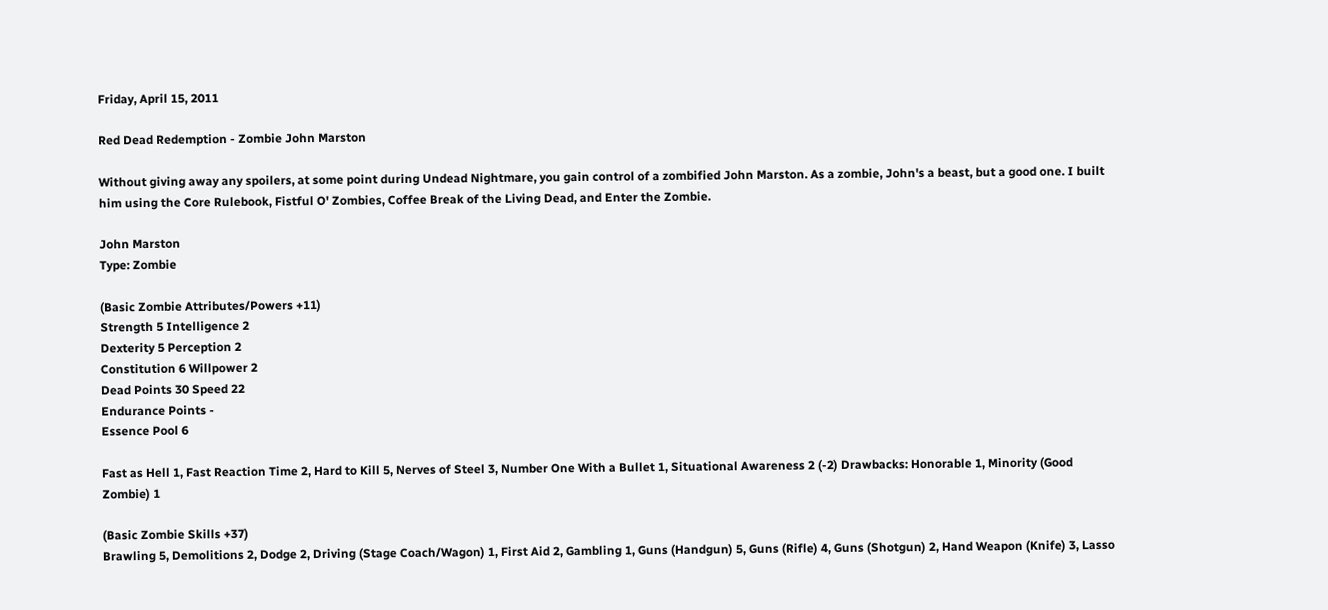Friday, April 15, 2011

Red Dead Redemption - Zombie John Marston

Without giving away any spoilers, at some point during Undead Nightmare, you gain control of a zombified John Marston. As a zombie, John's a beast, but a good one. I built him using the Core Rulebook, Fistful O' Zombies, Coffee Break of the Living Dead, and Enter the Zombie.

John Marston
Type: Zombie

(Basic Zombie Attributes/Powers +11)
Strength 5 Intelligence 2
Dexterity 5 Perception 2
Constitution 6 Willpower 2
Dead Points 30 Speed 22
Endurance Points -
Essence Pool 6

Fast as Hell 1, Fast Reaction Time 2, Hard to Kill 5, Nerves of Steel 3, Number One With a Bullet 1, Situational Awareness 2 (-2) Drawbacks: Honorable 1, Minority (Good Zombie) 1

(Basic Zombie Skills +37)
Brawling 5, Demolitions 2, Dodge 2, Driving (Stage Coach/Wagon) 1, First Aid 2, Gambling 1, Guns (Handgun) 5, Guns (Rifle) 4, Guns (Shotgun) 2, Hand Weapon (Knife) 3, Lasso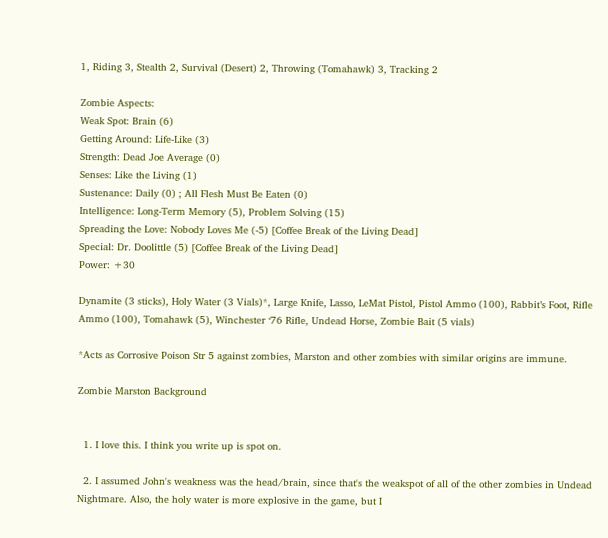1, Riding 3, Stealth 2, Survival (Desert) 2, Throwing (Tomahawk) 3, Tracking 2

Zombie Aspects:
Weak Spot: Brain (6)
Getting Around: Life-Like (3)
Strength: Dead Joe Average (0)
Senses: Like the Living (1)
Sustenance: Daily (0) ; All Flesh Must Be Eaten (0)
Intelligence: Long-Term Memory (5), Problem Solving (15)
Spreading the Love: Nobody Loves Me (-5) [Coffee Break of the Living Dead]
Special: Dr. Doolittle (5) [Coffee Break of the Living Dead]
Power: +30

Dynamite (3 sticks), Holy Water (3 Vials)*, Large Knife, Lasso, LeMat Pistol, Pistol Ammo (100), Rabbit’s Foot, Rifle Ammo (100), Tomahawk (5), Winchester ‘76 Rifle, Undead Horse, Zombie Bait (5 vials)

*Acts as Corrosive Poison Str 5 against zombies, Marston and other zombies with similar origins are immune.

Zombie Marston Background


  1. I love this. I think you write up is spot on.

  2. I assumed John's weakness was the head/brain, since that's the weakspot of all of the other zombies in Undead Nightmare. Also, the holy water is more explosive in the game, but I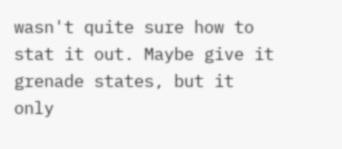wasn't quite sure how to stat it out. Maybe give it grenade states, but it only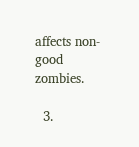affects non-good zombies.

  3.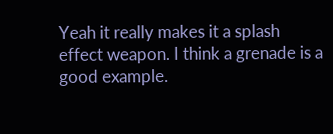Yeah it really makes it a splash effect weapon. I think a grenade is a good example.